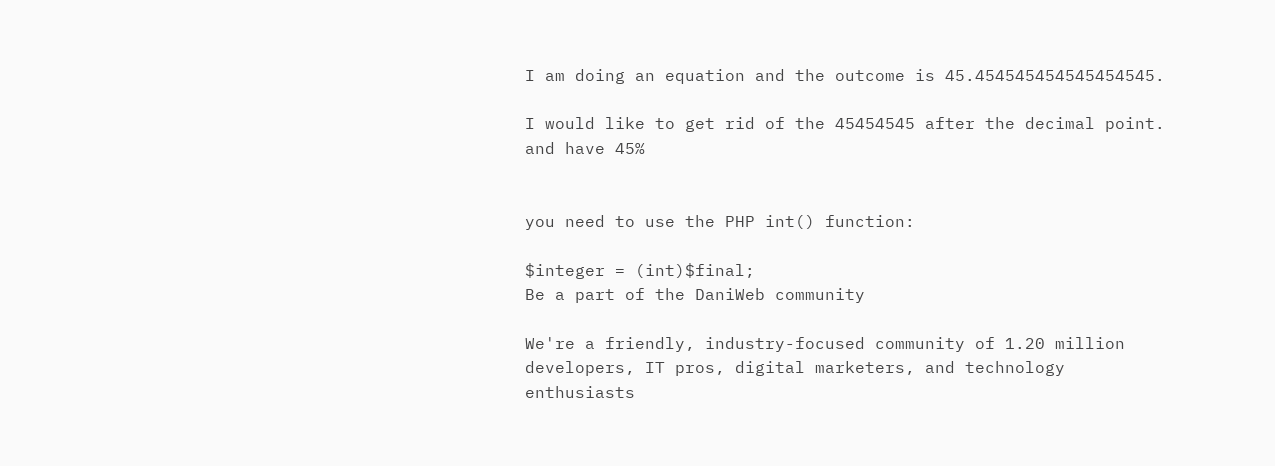I am doing an equation and the outcome is 45.454545454545454545.

I would like to get rid of the 45454545 after the decimal point. and have 45%


you need to use the PHP int() function:

$integer = (int)$final;
Be a part of the DaniWeb community

We're a friendly, industry-focused community of 1.20 million developers, IT pros, digital marketers, and technology enthusiasts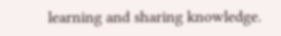learning and sharing knowledge.